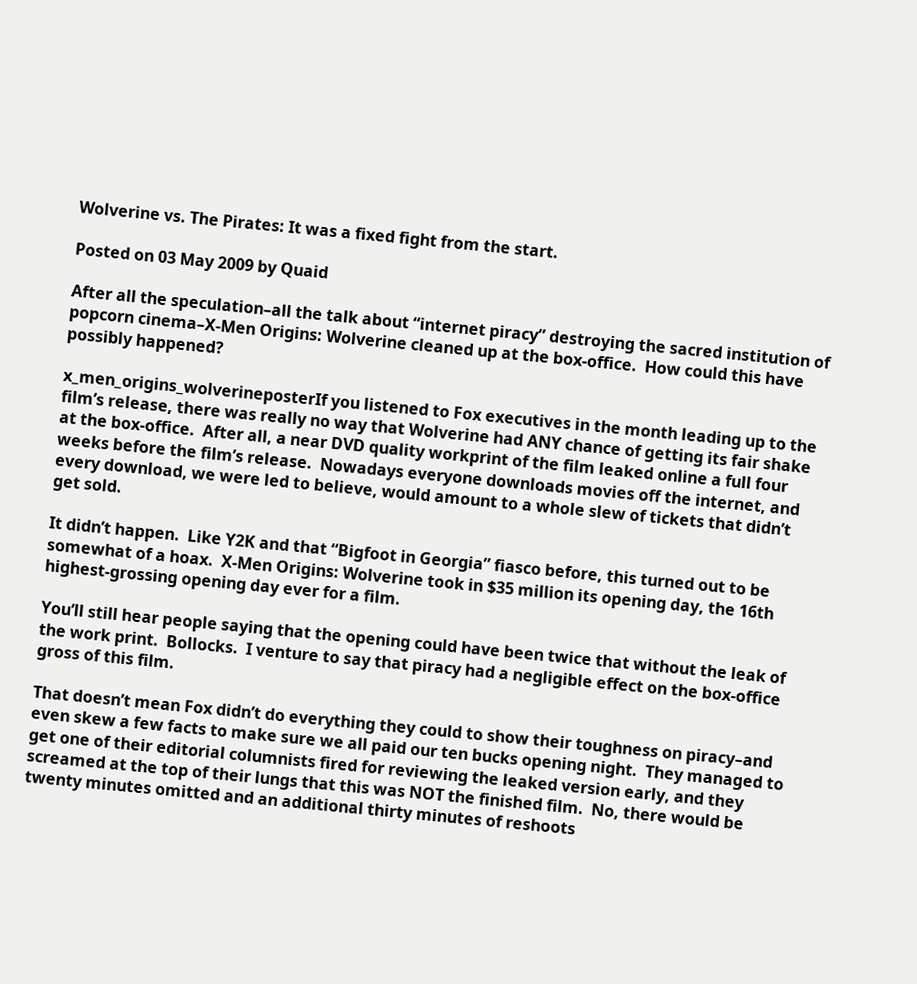Wolverine vs. The Pirates: It was a fixed fight from the start.

Posted on 03 May 2009 by Quaid

After all the speculation–all the talk about “internet piracy” destroying the sacred institution of popcorn cinema–X-Men Origins: Wolverine cleaned up at the box-office.  How could this have possibly happened?

x_men_origins_wolverineposterIf you listened to Fox executives in the month leading up to the film’s release, there was really no way that Wolverine had ANY chance of getting its fair shake at the box-office.  After all, a near DVD quality workprint of the film leaked online a full four weeks before the film’s release.  Nowadays everyone downloads movies off the internet, and every download, we were led to believe, would amount to a whole slew of tickets that didn’t get sold.

It didn’t happen.  Like Y2K and that “Bigfoot in Georgia” fiasco before, this turned out to be somewhat of a hoax.  X-Men Origins: Wolverine took in $35 million its opening day, the 16th highest-grossing opening day ever for a film.

You’ll still hear people saying that the opening could have been twice that without the leak of the work print.  Bollocks.  I venture to say that piracy had a negligible effect on the box-office gross of this film.

That doesn’t mean Fox didn’t do everything they could to show their toughness on piracy–and even skew a few facts to make sure we all paid our ten bucks opening night.  They managed to get one of their editorial columnists fired for reviewing the leaked version early, and they screamed at the top of their lungs that this was NOT the finished film.  No, there would be twenty minutes omitted and an additional thirty minutes of reshoots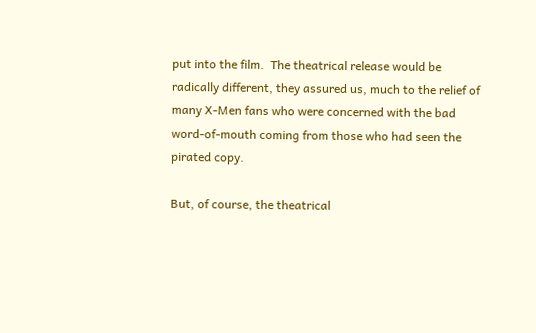put into the film.  The theatrical release would be radically different, they assured us, much to the relief of many X-Men fans who were concerned with the bad word-of-mouth coming from those who had seen the pirated copy.

But, of course, the theatrical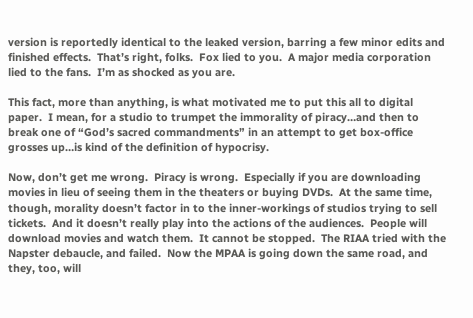version is reportedly identical to the leaked version, barring a few minor edits and finished effects.  That’s right, folks.  Fox lied to you.  A major media corporation lied to the fans.  I’m as shocked as you are.

This fact, more than anything, is what motivated me to put this all to digital paper.  I mean, for a studio to trumpet the immorality of piracy…and then to break one of “God’s sacred commandments” in an attempt to get box-office grosses up…is kind of the definition of hypocrisy.

Now, don’t get me wrong.  Piracy is wrong.  Especially if you are downloading movies in lieu of seeing them in the theaters or buying DVDs.  At the same time, though, morality doesn’t factor in to the inner-workings of studios trying to sell tickets.  And it doesn’t really play into the actions of the audiences.  People will download movies and watch them.  It cannot be stopped.  The RIAA tried with the Napster debaucle, and failed.  Now the MPAA is going down the same road, and they, too, will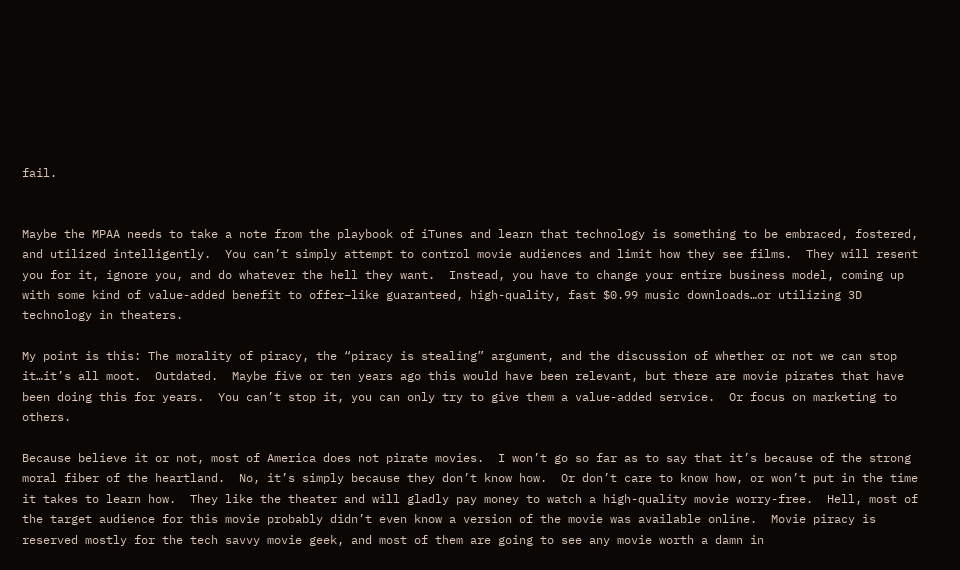fail.


Maybe the MPAA needs to take a note from the playbook of iTunes and learn that technology is something to be embraced, fostered, and utilized intelligently.  You can’t simply attempt to control movie audiences and limit how they see films.  They will resent you for it, ignore you, and do whatever the hell they want.  Instead, you have to change your entire business model, coming up with some kind of value-added benefit to offer–like guaranteed, high-quality, fast $0.99 music downloads…or utilizing 3D technology in theaters.

My point is this: The morality of piracy, the “piracy is stealing” argument, and the discussion of whether or not we can stop it…it’s all moot.  Outdated.  Maybe five or ten years ago this would have been relevant, but there are movie pirates that have been doing this for years.  You can’t stop it, you can only try to give them a value-added service.  Or focus on marketing to others.

Because believe it or not, most of America does not pirate movies.  I won’t go so far as to say that it’s because of the strong moral fiber of the heartland.  No, it’s simply because they don’t know how.  Or don’t care to know how, or won’t put in the time it takes to learn how.  They like the theater and will gladly pay money to watch a high-quality movie worry-free.  Hell, most of the target audience for this movie probably didn’t even know a version of the movie was available online.  Movie piracy is reserved mostly for the tech savvy movie geek, and most of them are going to see any movie worth a damn in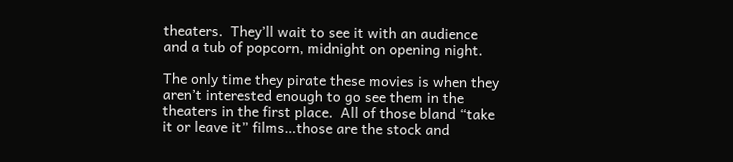theaters.  They’ll wait to see it with an audience and a tub of popcorn, midnight on opening night.

The only time they pirate these movies is when they aren’t interested enough to go see them in the theaters in the first place.  All of those bland “take it or leave it” films…those are the stock and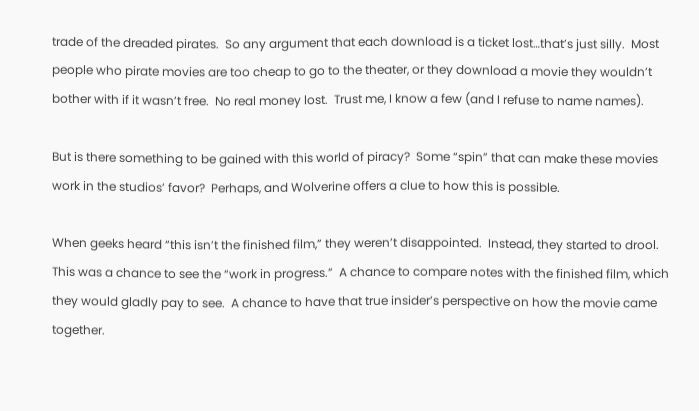trade of the dreaded pirates.  So any argument that each download is a ticket lost…that’s just silly.  Most people who pirate movies are too cheap to go to the theater, or they download a movie they wouldn’t bother with if it wasn’t free.  No real money lost.  Trust me, I know a few (and I refuse to name names).

But is there something to be gained with this world of piracy?  Some “spin” that can make these movies work in the studios’ favor?  Perhaps, and Wolverine offers a clue to how this is possible.

When geeks heard “this isn’t the finished film,” they weren’t disappointed.  Instead, they started to drool.  This was a chance to see the “work in progress.”  A chance to compare notes with the finished film, which they would gladly pay to see.  A chance to have that true insider’s perspective on how the movie came together.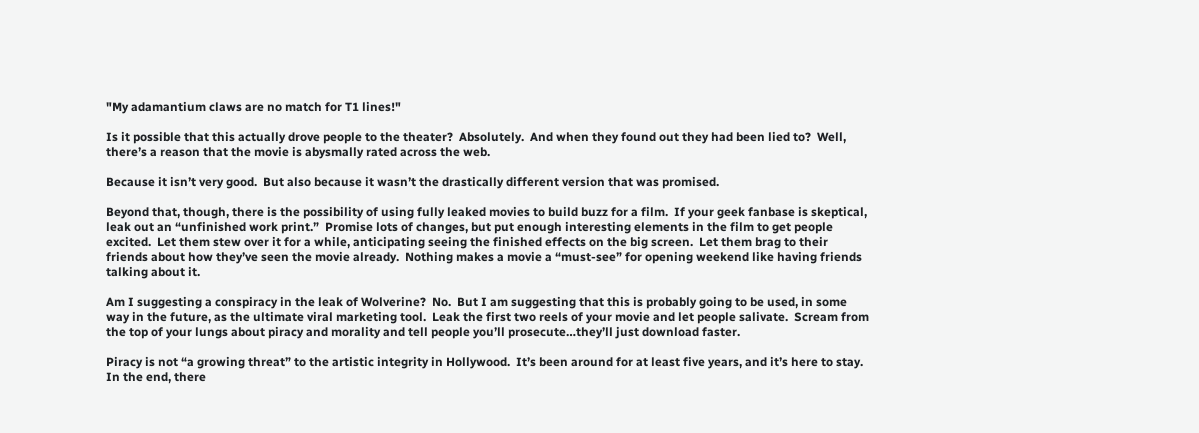"My adamantium claws are no match for T1 lines!"

Is it possible that this actually drove people to the theater?  Absolutely.  And when they found out they had been lied to?  Well, there’s a reason that the movie is abysmally rated across the web.

Because it isn’t very good.  But also because it wasn’t the drastically different version that was promised.

Beyond that, though, there is the possibility of using fully leaked movies to build buzz for a film.  If your geek fanbase is skeptical, leak out an “unfinished work print.”  Promise lots of changes, but put enough interesting elements in the film to get people excited.  Let them stew over it for a while, anticipating seeing the finished effects on the big screen.  Let them brag to their friends about how they’ve seen the movie already.  Nothing makes a movie a “must-see” for opening weekend like having friends talking about it.

Am I suggesting a conspiracy in the leak of Wolverine?  No.  But I am suggesting that this is probably going to be used, in some way in the future, as the ultimate viral marketing tool.  Leak the first two reels of your movie and let people salivate.  Scream from the top of your lungs about piracy and morality and tell people you’ll prosecute…they’ll just download faster.

Piracy is not “a growing threat” to the artistic integrity in Hollywood.  It’s been around for at least five years, and it’s here to stay.  In the end, there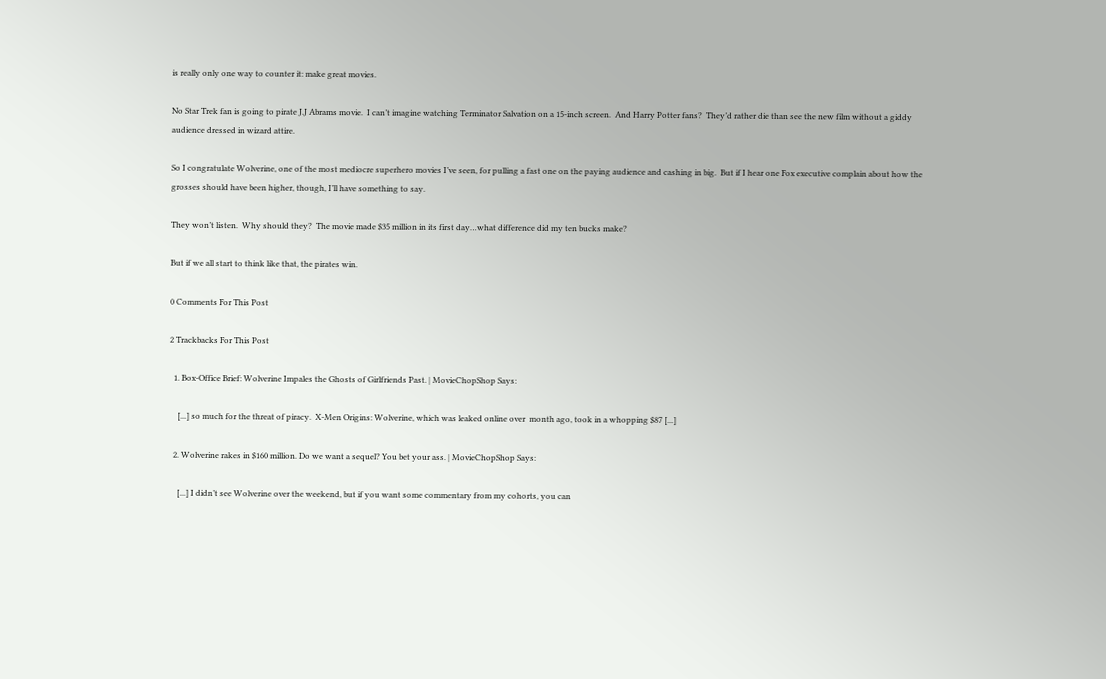is really only one way to counter it: make great movies.

No Star Trek fan is going to pirate J.J Abrams movie.  I can’t imagine watching Terminator Salvation on a 15-inch screen.  And Harry Potter fans?  They’d rather die than see the new film without a giddy audience dressed in wizard attire.

So I congratulate Wolverine, one of the most mediocre superhero movies I’ve seen, for pulling a fast one on the paying audience and cashing in big.  But if I hear one Fox executive complain about how the grosses should have been higher, though, I’ll have something to say.

They won’t listen.  Why should they?  The movie made $35 million in its first day…what difference did my ten bucks make?

But if we all start to think like that, the pirates win.

0 Comments For This Post

2 Trackbacks For This Post

  1. Box-Office Brief: Wolverine Impales the Ghosts of Girlfriends Past. | MovieChopShop Says:

    [...] so much for the threat of piracy.  X-Men Origins: Wolverine, which was leaked online over  month ago, took in a whopping $87 [...]

  2. Wolverine rakes in $160 million. Do we want a sequel? You bet your ass. | MovieChopShop Says:

    [...] I didn’t see Wolverine over the weekend, but if you want some commentary from my cohorts, you can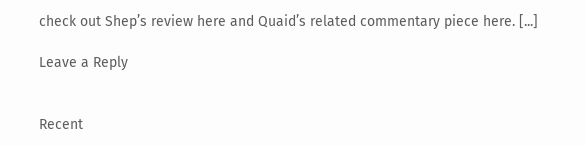check out Shep’s review here and Quaid’s related commentary piece here. [...]

Leave a Reply


Recent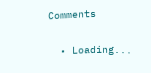Comments

  • Loading...